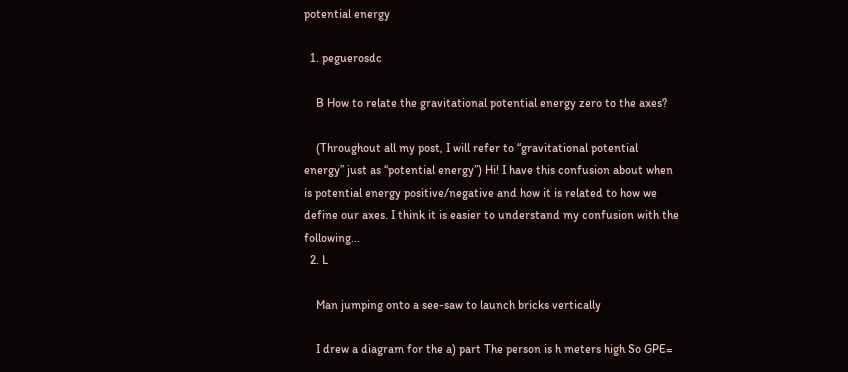potential energy

  1. peguerosdc

    B How to relate the gravitational potential energy zero to the axes?

    (Throughout all my post, I will refer to “gravitational potential energy” just as “potential energy”) Hi! I have this confusion about when is potential energy positive/negative and how it is related to how we define our axes. I think it is easier to understand my confusion with the following...
  2. L

    Man jumping onto a see-saw to launch bricks vertically

    I drew a diagram for the a) part The person is h meters high So GPE=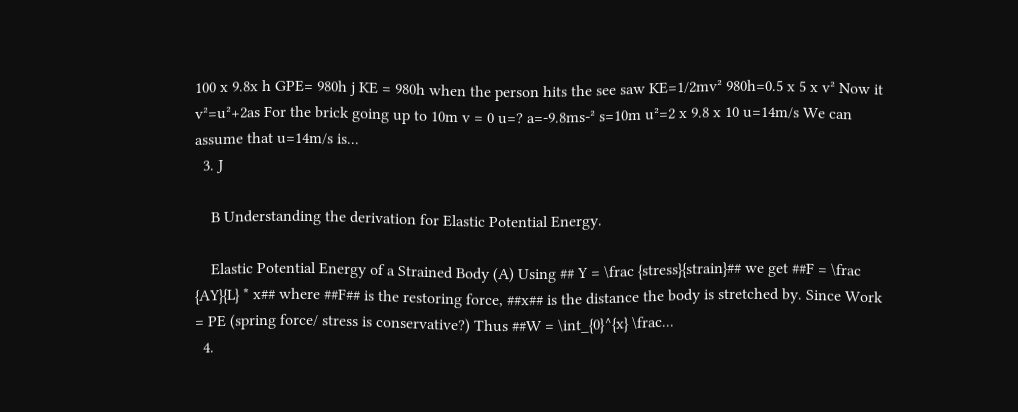100 x 9.8x h GPE= 980h j KE = 980h when the person hits the see saw KE=1/2mv² 980h=0.5 x 5 x v² Now it v²=u²+2as For the brick going up to 10m v = 0 u=? a=-9.8ms-² s=10m u²=2 x 9.8 x 10 u=14m/s We can assume that u=14m/s is...
  3. J

    B Understanding the derivation for Elastic Potential Energy.

    Elastic Potential Energy of a Strained Body (A) Using ## Y = \frac {stress}{strain}## we get ##F = \frac {AY}{L} * x## where ##F## is the restoring force, ##x## is the distance the body is stretched by. Since Work = PE (spring force/ stress is conservative?) Thus ##W = \int_{0}^{x} \frac...
  4.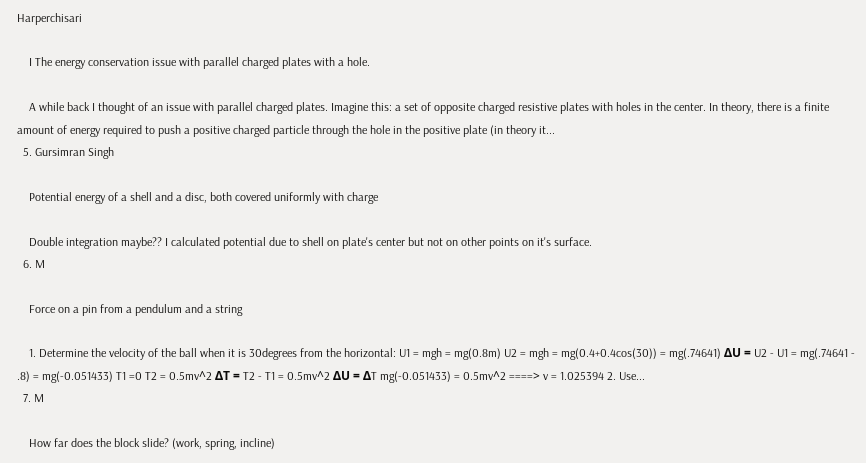Harperchisari

    I The energy conservation issue with parallel charged plates with a hole.

    A while back I thought of an issue with parallel charged plates. Imagine this: a set of opposite charged resistive plates with holes in the center. In theory, there is a finite amount of energy required to push a positive charged particle through the hole in the positive plate (in theory it...
  5. Gursimran Singh

    Potential energy of a shell and a disc, both covered uniformly with charge

    Double integration maybe?? I calculated potential due to shell on plate's center but not on other points on it's surface.
  6. M

    Force on a pin from a pendulum and a string

    1. Determine the velocity of the ball when it is 30degrees from the horizontal: U1 = mgh = mg(0.8m) U2 = mgh = mg(0.4+0.4cos(30)) = mg(.74641) ΔU = U2 - U1 = mg(.74641 - .8) = mg(-0.051433) T1 =0 T2 = 0.5mv^2 ΔT = T2 - T1 = 0.5mv^2 ΔU = ΔT mg(-0.051433) = 0.5mv^2 ====> v = 1.025394 2. Use...
  7. M

    How far does the block slide? (work, spring, incline)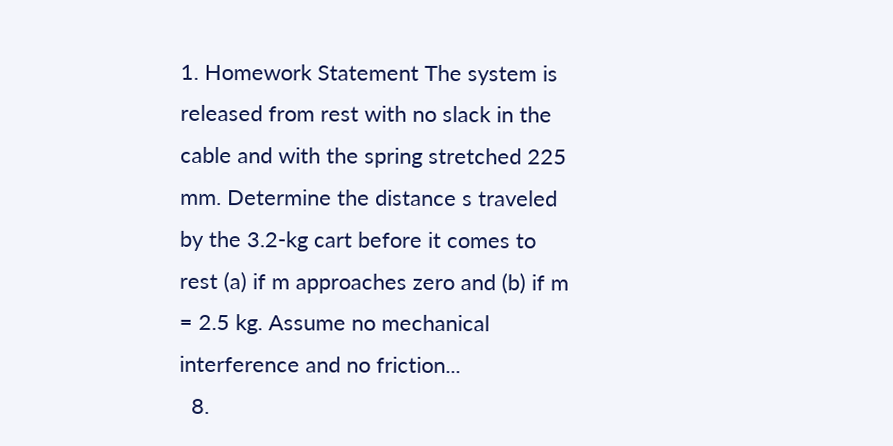1. Homework Statement The system is released from rest with no slack in the cable and with the spring stretched 225 mm. Determine the distance s traveled by the 3.2-kg cart before it comes to rest (a) if m approaches zero and (b) if m = 2.5 kg. Assume no mechanical interference and no friction...
  8.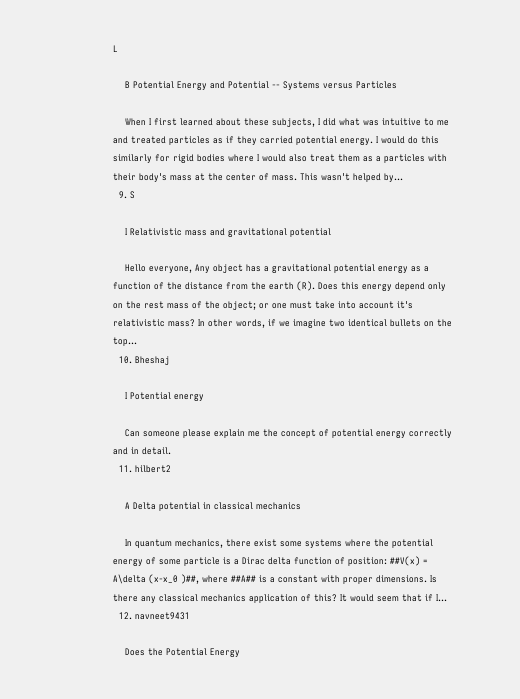L

    B Potential Energy and Potential -- Systems versus Particles

    When I first learned about these subjects, I did what was intuitive to me and treated particles as if they carried potential energy. I would do this similarly for rigid bodies where I would also treat them as a particles with their body's mass at the center of mass. This wasn't helped by...
  9. S

    I Relativistic mass and gravitational potential

    Hello everyone, Any object has a gravitational potential energy as a function of the distance from the earth (R). Does this energy depend only on the rest mass of the object; or one must take into account it's relativistic mass? In other words, if we imagine two identical bullets on the top...
  10. Bheshaj

    I Potential energy

    Can someone please explain me the concept of potential energy correctly and in detail.
  11. hilbert2

    A Delta potential in classical mechanics

    In quantum mechanics, there exist some systems where the potential energy of some particle is a Dirac delta function of position: ##V(x) = A\delta (x-x_0 )##, where ##A## is a constant with proper dimensions. Is there any classical mechanics application of this? It would seem that if I...
  12. navneet9431

    Does the Potential Energy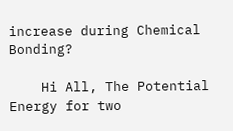increase during Chemical Bonding?

    Hi All, The Potential Energy for two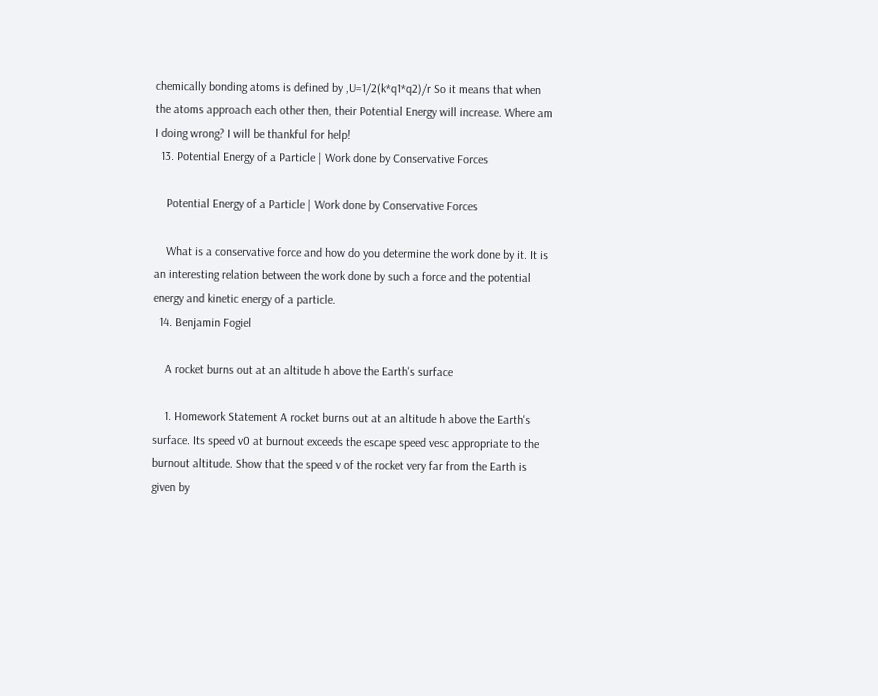chemically bonding atoms is defined by ,U=1/2(k*q1*q2)/r So it means that when the atoms approach each other then, their Potential Energy will increase. Where am I doing wrong? I will be thankful for help!
  13. Potential Energy of a Particle | Work done by Conservative Forces

    Potential Energy of a Particle | Work done by Conservative Forces

    What is a conservative force and how do you determine the work done by it. It is an interesting relation between the work done by such a force and the potential energy and kinetic energy of a particle.
  14. Benjamin Fogiel

    A rocket burns out at an altitude h above the Earth's surface

    1. Homework Statement A rocket burns out at an altitude h above the Earth's surface. Its speed v0 at burnout exceeds the escape speed vesc appropriate to the burnout altitude. Show that the speed v of the rocket very far from the Earth is given by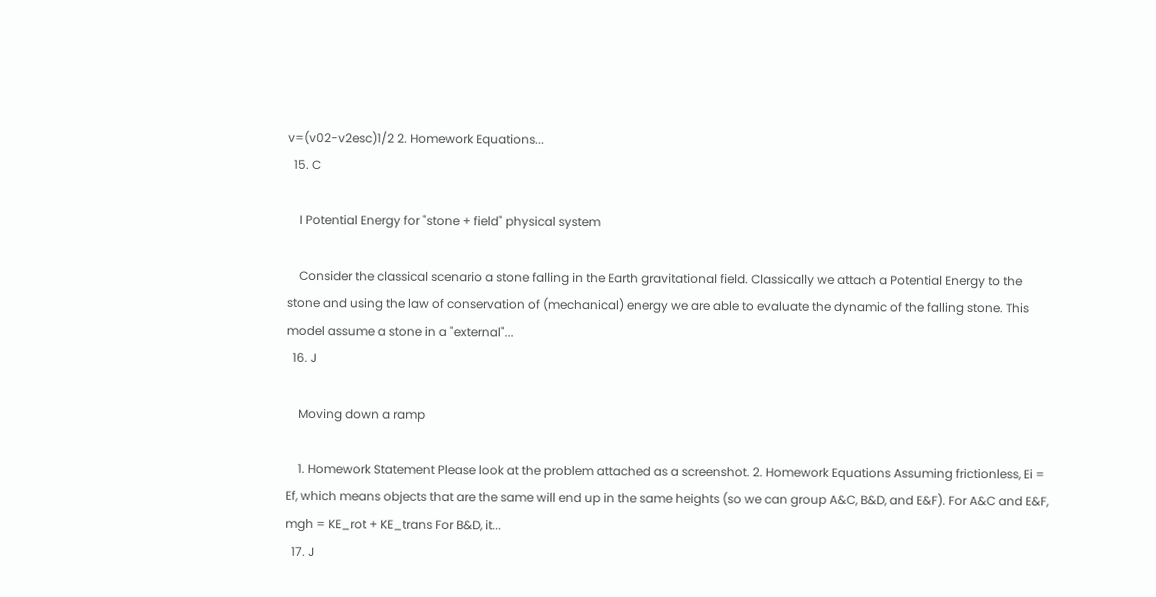v=(v02-v2esc)1/2 2. Homework Equations...
  15. C

    I Potential Energy for "stone + field" physical system

    Consider the classical scenario a stone falling in the Earth gravitational field. Classically we attach a Potential Energy to the stone and using the law of conservation of (mechanical) energy we are able to evaluate the dynamic of the falling stone. This model assume a stone in a "external"...
  16. J

    Moving down a ramp

    1. Homework Statement Please look at the problem attached as a screenshot. 2. Homework Equations Assuming frictionless, Ei = Ef, which means objects that are the same will end up in the same heights (so we can group A&C, B&D, and E&F). For A&C and E&F, mgh = KE_rot + KE_trans For B&D, it...
  17. J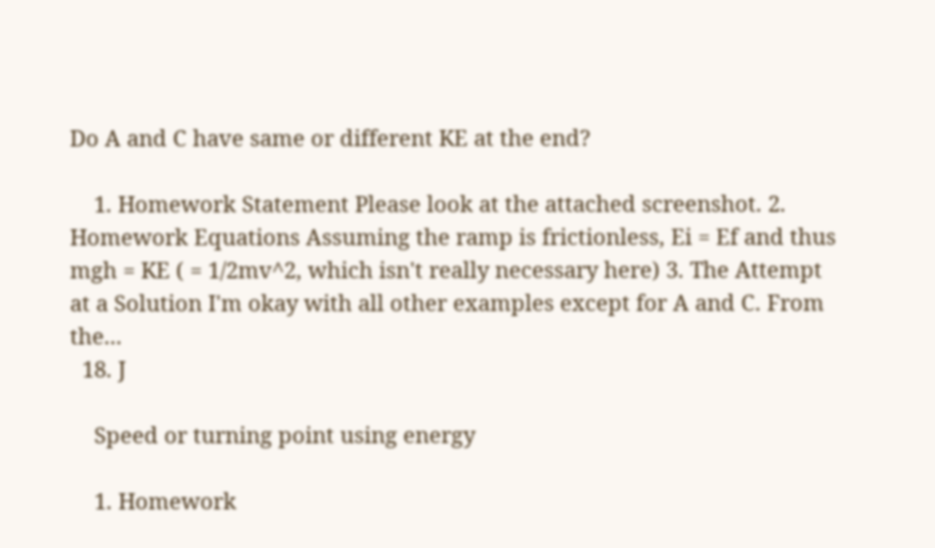Do A and C have same or different KE at the end?

    1. Homework Statement Please look at the attached screenshot. 2. Homework Equations Assuming the ramp is frictionless, Ei = Ef and thus mgh = KE ( = 1/2mv^2, which isn't really necessary here) 3. The Attempt at a Solution I'm okay with all other examples except for A and C. From the...
  18. J

    Speed or turning point using energy

    1. Homework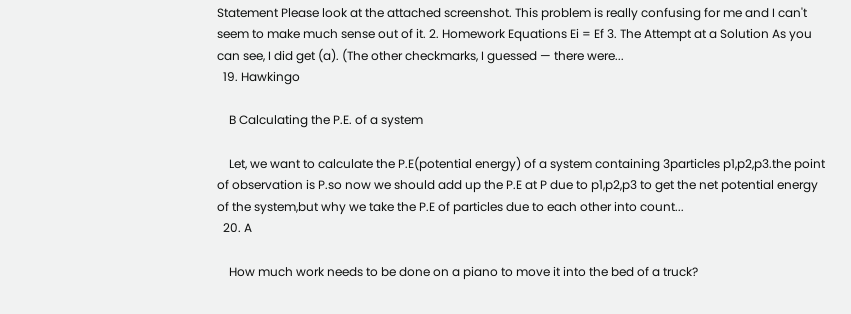Statement Please look at the attached screenshot. This problem is really confusing for me and I can't seem to make much sense out of it. 2. Homework Equations Ei = Ef 3. The Attempt at a Solution As you can see, I did get (a). (The other checkmarks, I guessed — there were...
  19. Hawkingo

    B Calculating the P.E. of a system

    Let, we want to calculate the P.E(potential energy) of a system containing 3particles p1,p2,p3.the point of observation is P.so now we should add up the P.E at P due to p1,p2,p3 to get the net potential energy of the system,but why we take the P.E of particles due to each other into count...
  20. A

    How much work needs to be done on a piano to move it into the bed of a truck?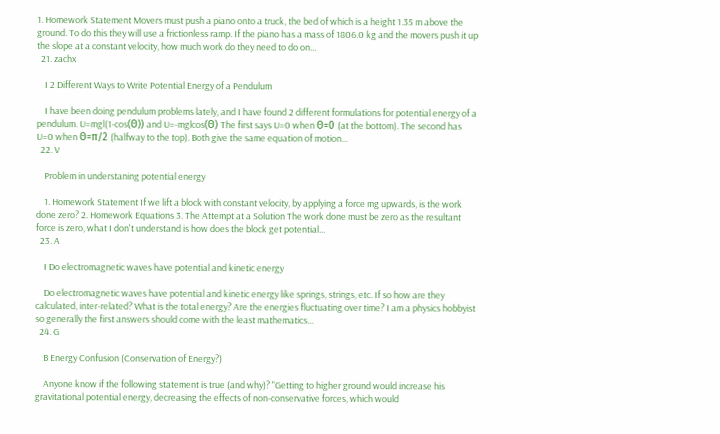1. Homework Statement Movers must push a piano onto a truck, the bed of which is a height 1.35 m above the ground. To do this they will use a frictionless ramp. If the piano has a mass of 1806.0 kg and the movers push it up the slope at a constant velocity, how much work do they need to do on...
  21. zachx

    I 2 Different Ways to Write Potential Energy of a Pendulum

    I have been doing pendulum problems lately, and I have found 2 different formulations for potential energy of a pendulum. U=mgl(1-cos(Θ)) and U=-mglcos(Θ) The first says U=0 when Θ=0 (at the bottom). The second has U=0 when Θ=π/2 (halfway to the top). Both give the same equation of motion...
  22. V

    Problem in understaning potential energy

    1. Homework Statement If we lift a block with constant velocity, by applying a force mg upwards, is the work done zero? 2. Homework Equations 3. The Attempt at a Solution The work done must be zero as the resultant force is zero, what I don't understand is how does the block get potential...
  23. A

    I Do electromagnetic waves have potential and kinetic energy

    Do electromagnetic waves have potential and kinetic energy like springs, strings, etc. If so how are they calculated, inter-related? What is the total energy? Are the energies fluctuating over time? I am a physics hobbyist so generally the first answers should come with the least mathematics...
  24. G

    B Energy Confusion (Conservation of Energy?)

    Anyone know if the following statement is true (and why)? "Getting to higher ground would increase his gravitational potential energy, decreasing the effects of non-conservative forces, which would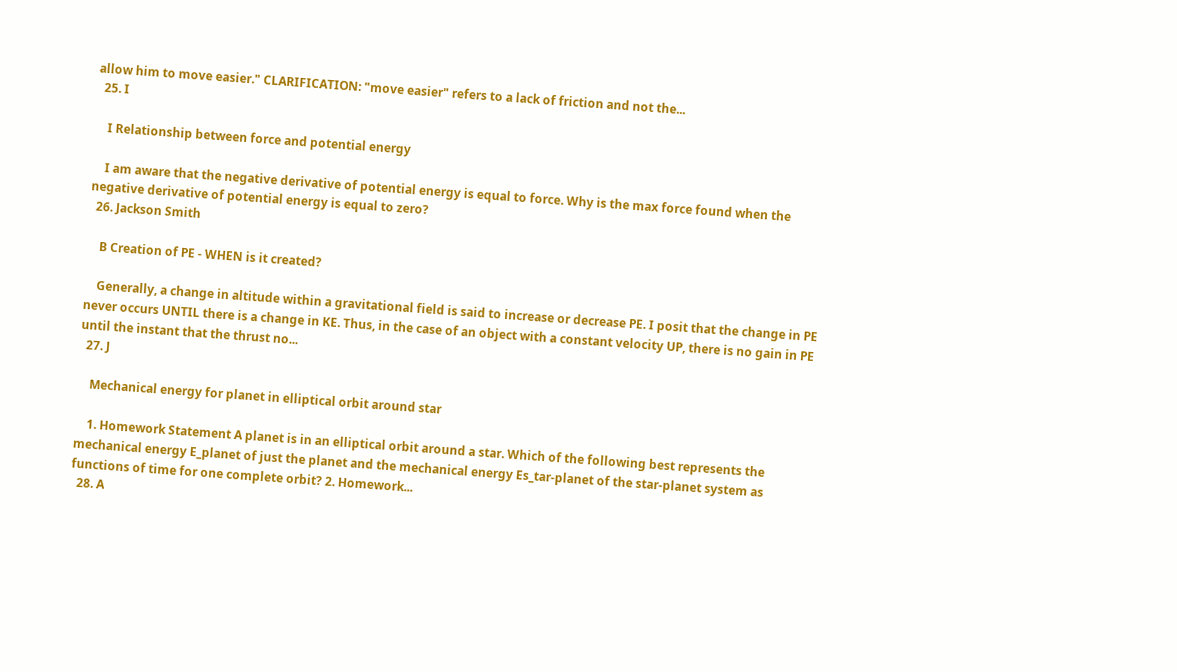allow him to move easier." CLARIFICATION: "move easier" refers to a lack of friction and not the...
  25. I

    I Relationship between force and potential energy

    I am aware that the negative derivative of potential energy is equal to force. Why is the max force found when the negative derivative of potential energy is equal to zero?
  26. Jackson Smith

    B Creation of PE - WHEN is it created?

    Generally, a change in altitude within a gravitational field is said to increase or decrease PE. I posit that the change in PE never occurs UNTIL there is a change in KE. Thus, in the case of an object with a constant velocity UP, there is no gain in PE until the instant that the thrust no...
  27. J

    Mechanical energy for planet in elliptical orbit around star

    1. Homework Statement A planet is in an elliptical orbit around a star. Which of the following best represents the mechanical energy E_planet of just the planet and the mechanical energy Es_tar-planet of the star-planet system as functions of time for one complete orbit? 2. Homework...
  28. A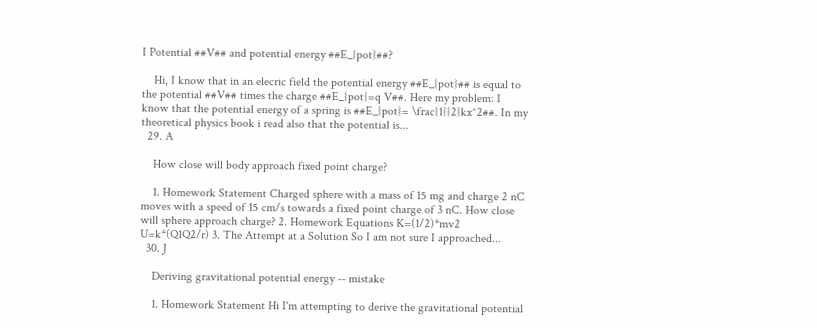I Potential ##V## and potential energy ##E_{pot}##?

    Hi, I know that in an elecric field the potential energy ##E_{pot}## is equal to the potential ##V## times the charge ##E_{pot}=q V##. Here my problem: I know that the potential energy of a spring is ##E_{pot}= \frac{1}{2}kx^2##. In my theoretical physics book i read also that the potential is...
  29. A

    How close will body approach fixed point charge?

    1. Homework Statement Charged sphere with a mass of 15 mg and charge 2 nC moves with a speed of 15 cm/s towards a fixed point charge of 3 nC. How close will sphere approach charge? 2. Homework Equations K=(1/2)*mv2 U=k*(Q1Q2/r) 3. The Attempt at a Solution So I am not sure I approached...
  30. J

    Deriving gravitational potential energy -- mistake

    1. Homework Statement Hi I'm attempting to derive the gravitational potential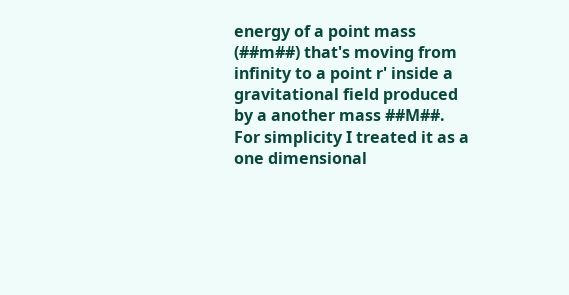energy of a point mass (##m##) that's moving from infinity to a point r' inside a gravitational field produced by a another mass ##M##. For simplicity I treated it as a one dimensional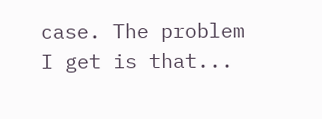case. The problem I get is that...